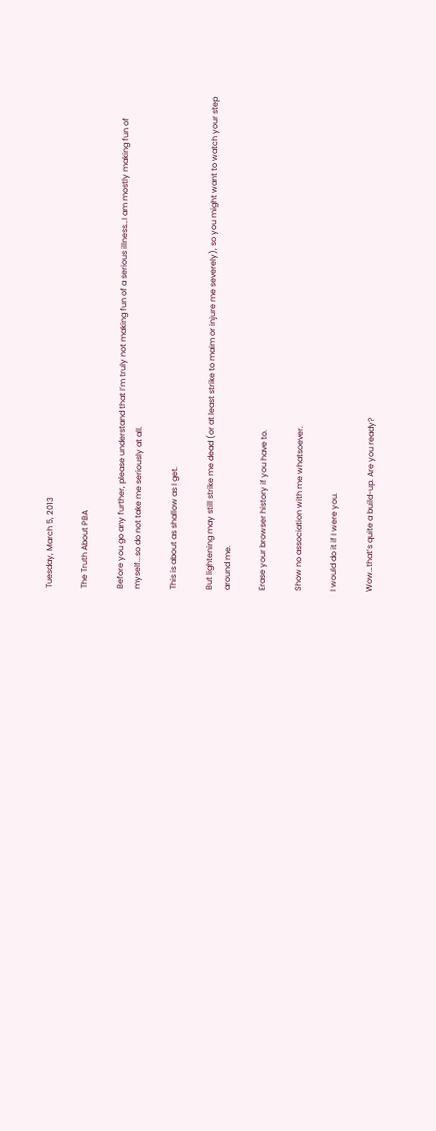Tuesday, March 5, 2013

The Truth About PBA

Before you go any further, please understand that I’m truly not making fun of a serious illness…I am mostly making fun of myself...so do not take me seriously at all.

This is about as shallow as I get.

But lightening may still strike me dead (or at least strike to maim or injure me severely), so you might want to watch your step around me.

Erase your browser history if you have to.

Show no association with me whatsoever.

I would do it if I were you.

Wow…that’s quite a build-up. Are you ready?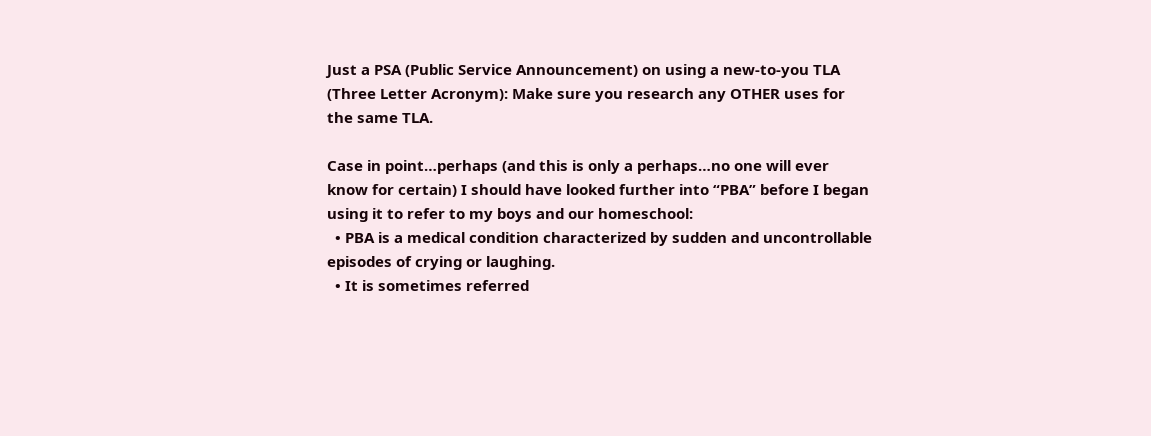Just a PSA (Public Service Announcement) on using a new-to-you TLA (Three Letter Acronym): Make sure you research any OTHER uses for the same TLA.

Case in point…perhaps (and this is only a perhaps…no one will ever know for certain) I should have looked further into “PBA” before I began using it to refer to my boys and our homeschool:
  • PBA is a medical condition characterized by sudden and uncontrollable episodes of crying or laughing.
  • It is sometimes referred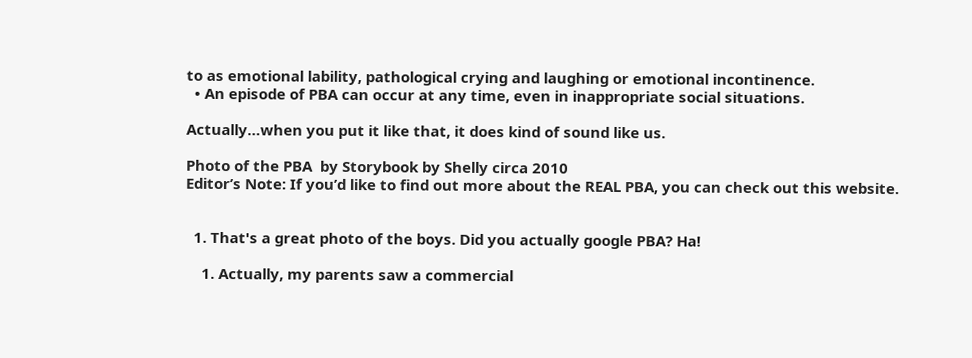to as emotional lability, pathological crying and laughing or emotional incontinence.
  • An episode of PBA can occur at any time, even in inappropriate social situations.

Actually…when you put it like that, it does kind of sound like us.

Photo of the PBA  by Storybook by Shelly circa 2010
Editor’s Note: If you’d like to find out more about the REAL PBA, you can check out this website.


  1. That's a great photo of the boys. Did you actually google PBA? Ha!

    1. Actually, my parents saw a commercial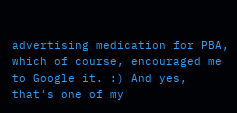advertising medication for PBA, which of course, encouraged me to Google it. :) And yes, that's one of my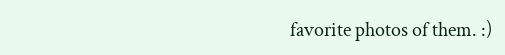favorite photos of them. :)